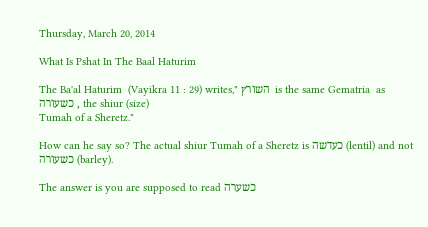Thursday, March 20, 2014

What Is Pshat In The Baal Haturim

The Ba'al Haturim  (Vayikra 11 : 29) writes," השורץ  is the same Gematria  as   כשעורה , the shiur (size)
Tumah of a Sheretz."

How can he say so? The actual shiur Tumah of a Sheretz is כעדשה (lentil) and not  כשעורה (barley).

The answer is you are supposed to read כשערה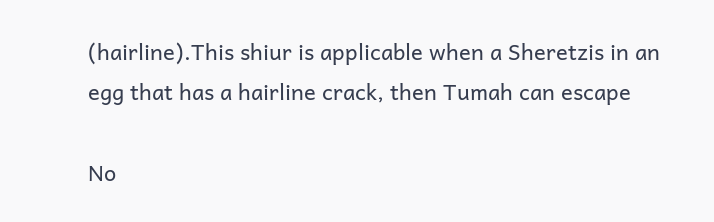(hairline).This shiur is applicable when a Sheretzis in an egg that has a hairline crack, then Tumah can escape

No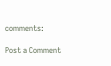comments:

Post a Comment